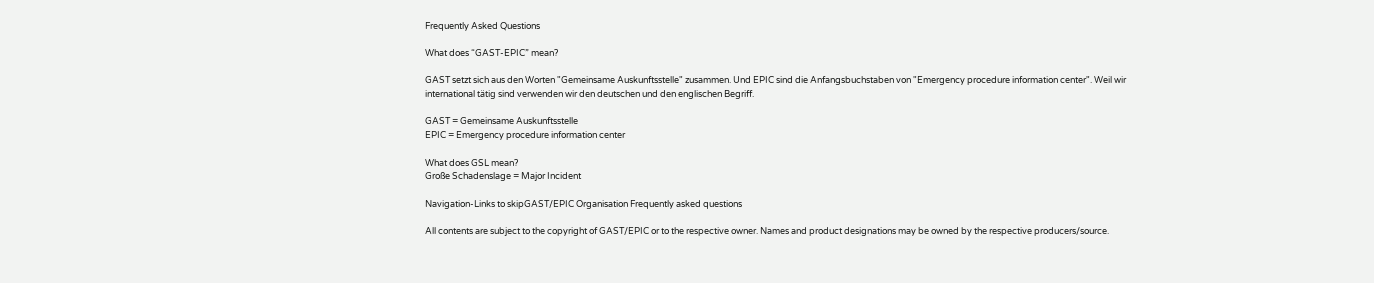Frequently Asked Questions

What does “GAST-EPIC” mean?

GAST setzt sich aus den Worten "Gemeinsame Auskunftsstelle" zusammen. Und EPIC sind die Anfangsbuchstaben von "Emergency procedure information center". Weil wir international tätig sind verwenden wir den deutschen und den englischen Begriff.

GAST = Gemeinsame Auskunftsstelle
EPIC = Emergency procedure information center

What does GSL mean?
Große Schadenslage = Major Incident

Navigation-Links to skipGAST/EPIC Organisation Frequently asked questions

All contents are subject to the copyright of GAST/EPIC or to the respective owner. Names and product designations may be owned by the respective producers/source.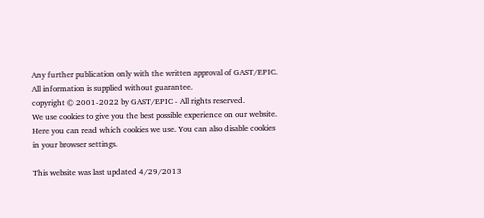Any further publication only with the written approval of GAST/EPIC. All information is supplied without guarantee.
copyright © 2001-2022 by GAST/EPIC - All rights reserved.
We use cookies to give you the best possible experience on our website.
Here you can read which cookies we use. You can also disable cookies in your browser settings.

This website was last updated 4/29/2013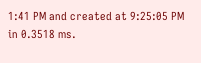1:41 PM and created at 9:25:05 PM in 0.3518 ms.